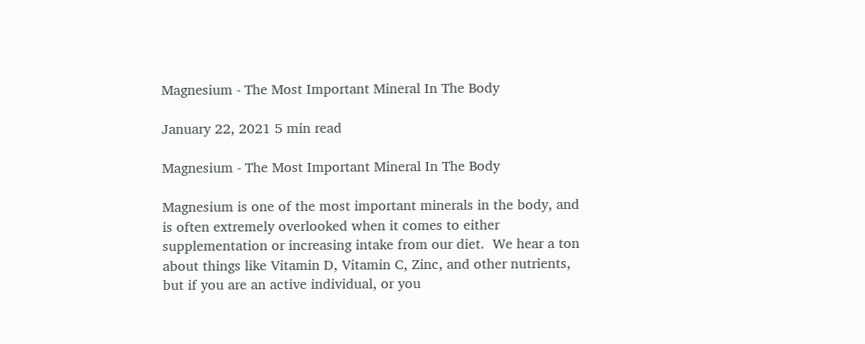Magnesium - The Most Important Mineral In The Body

January 22, 2021 5 min read

Magnesium - The Most Important Mineral In The Body

Magnesium is one of the most important minerals in the body, and is often extremely overlooked when it comes to either supplementation or increasing intake from our diet.  We hear a ton about things like Vitamin D, Vitamin C, Zinc, and other nutrients, but if you are an active individual, or you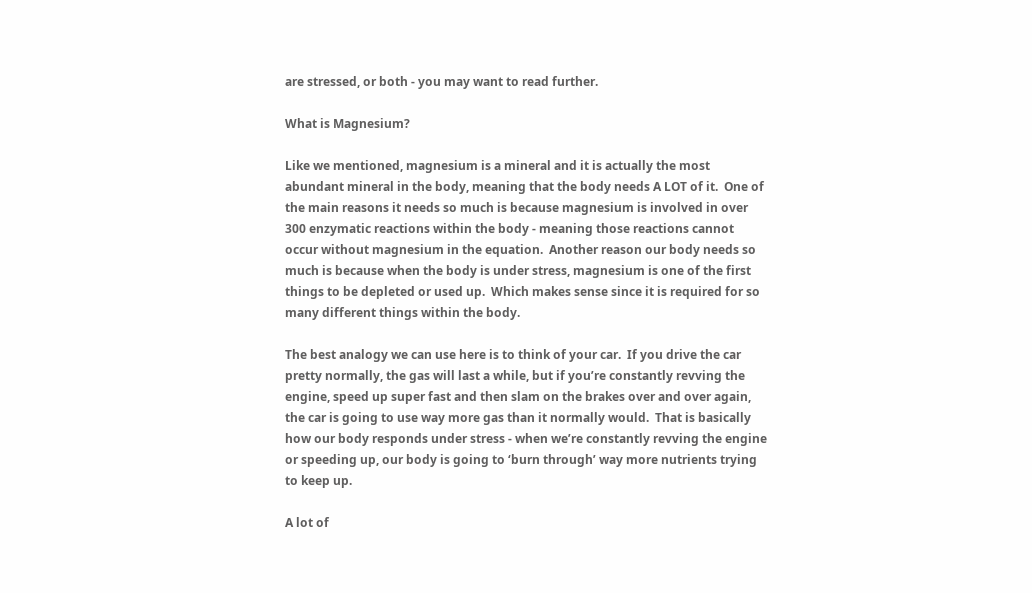are stressed, or both - you may want to read further.

What is Magnesium?

Like we mentioned, magnesium is a mineral and it is actually the most abundant mineral in the body, meaning that the body needs A LOT of it.  One of the main reasons it needs so much is because magnesium is involved in over 300 enzymatic reactions within the body - meaning those reactions cannot occur without magnesium in the equation.  Another reason our body needs so much is because when the body is under stress, magnesium is one of the first things to be depleted or used up.  Which makes sense since it is required for so many different things within the body.

The best analogy we can use here is to think of your car.  If you drive the car pretty normally, the gas will last a while, but if you’re constantly revving the engine, speed up super fast and then slam on the brakes over and over again, the car is going to use way more gas than it normally would.  That is basically how our body responds under stress - when we’re constantly revving the engine or speeding up, our body is going to ‘burn through’ way more nutrients trying to keep up.

A lot of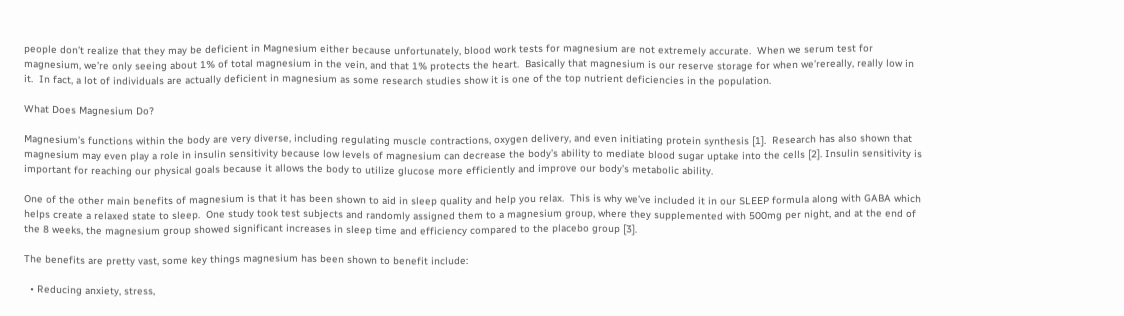people don’t realize that they may be deficient in Magnesium either because unfortunately, blood work tests for magnesium are not extremely accurate.  When we serum test for magnesium, we’re only seeing about 1% of total magnesium in the vein, and that 1% protects the heart.  Basically that magnesium is our reserve storage for when we’rereally, really low in it.  In fact, a lot of individuals are actually deficient in magnesium as some research studies show it is one of the top nutrient deficiencies in the population.

What Does Magnesium Do?

Magnesium’s functions within the body are very diverse, including regulating muscle contractions, oxygen delivery, and even initiating protein synthesis [1].  Research has also shown that magnesium may even play a role in insulin sensitivity because low levels of magnesium can decrease the body’s ability to mediate blood sugar uptake into the cells [2]. Insulin sensitivity is important for reaching our physical goals because it allows the body to utilize glucose more efficiently and improve our body’s metabolic ability.

One of the other main benefits of magnesium is that it has been shown to aid in sleep quality and help you relax.  This is why we’ve included it in our SLEEP formula along with GABA which helps create a relaxed state to sleep.  One study took test subjects and randomly assigned them to a magnesium group, where they supplemented with 500mg per night, and at the end of the 8 weeks, the magnesium group showed significant increases in sleep time and efficiency compared to the placebo group [3].

The benefits are pretty vast, some key things magnesium has been shown to benefit include:

  • Reducing anxiety, stress,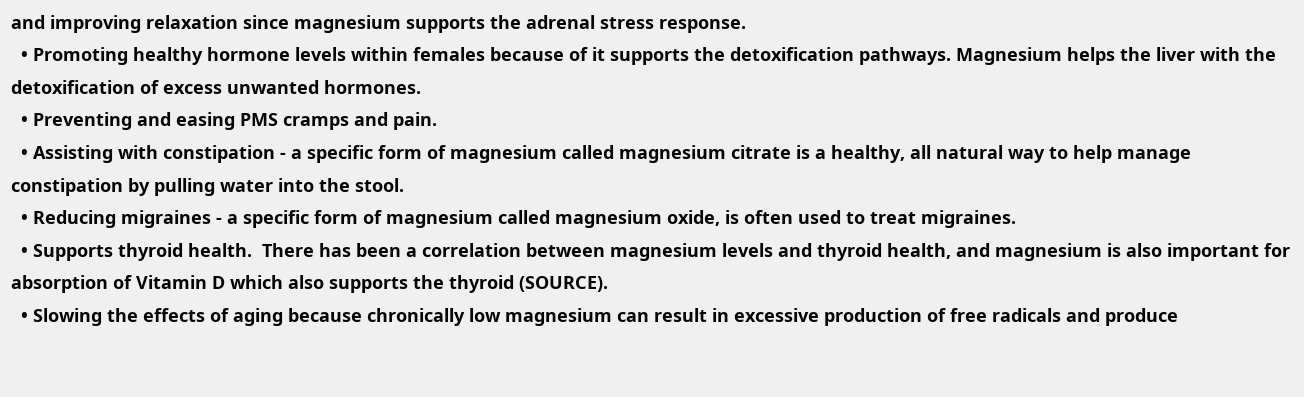and improving relaxation since magnesium supports the adrenal stress response.
  • Promoting healthy hormone levels within females because of it supports the detoxification pathways. Magnesium helps the liver with the detoxification of excess unwanted hormones.
  • Preventing and easing PMS cramps and pain.
  • Assisting with constipation - a specific form of magnesium called magnesium citrate is a healthy, all natural way to help manage constipation by pulling water into the stool.
  • Reducing migraines - a specific form of magnesium called magnesium oxide, is often used to treat migraines.
  • Supports thyroid health.  There has been a correlation between magnesium levels and thyroid health, and magnesium is also important for absorption of Vitamin D which also supports the thyroid (SOURCE).
  • Slowing the effects of aging because chronically low magnesium can result in excessive production of free radicals and produce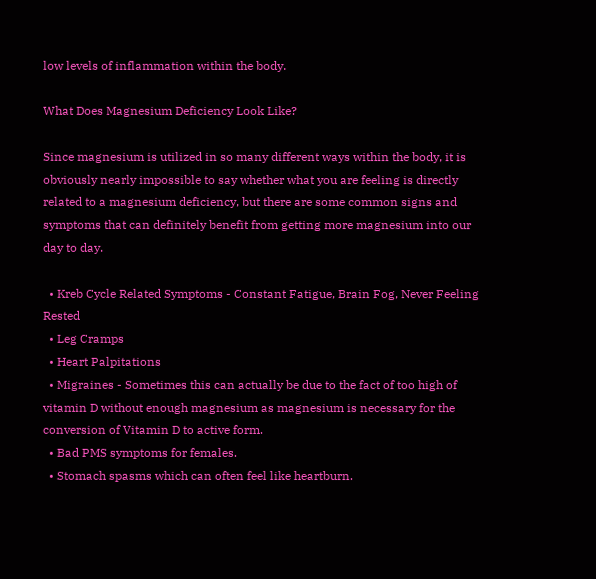low levels of inflammation within the body.

What Does Magnesium Deficiency Look Like?

Since magnesium is utilized in so many different ways within the body, it is obviously nearly impossible to say whether what you are feeling is directly related to a magnesium deficiency, but there are some common signs and symptoms that can definitely benefit from getting more magnesium into our day to day.

  • Kreb Cycle Related Symptoms - Constant Fatigue, Brain Fog, Never Feeling Rested
  • Leg Cramps
  • Heart Palpitations
  • Migraines - Sometimes this can actually be due to the fact of too high of vitamin D without enough magnesium as magnesium is necessary for the conversion of Vitamin D to active form.
  • Bad PMS symptoms for females.
  • Stomach spasms which can often feel like heartburn.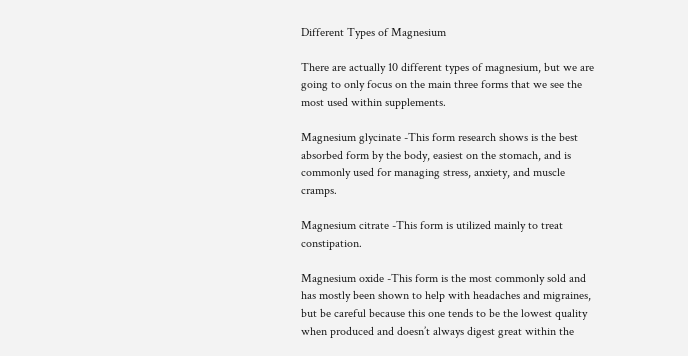Different Types of Magnesium

There are actually 10 different types of magnesium, but we are going to only focus on the main three forms that we see the most used within supplements.

Magnesium glycinate -This form research shows is the best absorbed form by the body, easiest on the stomach, and is commonly used for managing stress, anxiety, and muscle cramps.

Magnesium citrate -This form is utilized mainly to treat constipation.

Magnesium oxide -This form is the most commonly sold and has mostly been shown to help with headaches and migraines, but be careful because this one tends to be the lowest quality when produced and doesn’t always digest great within the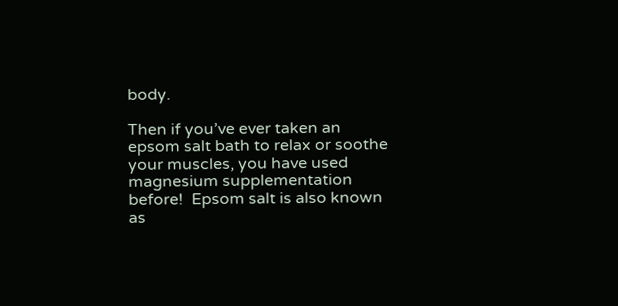body.

Then if you’ve ever taken an epsom salt bath to relax or soothe your muscles, you have used magnesium supplementation before!  Epsom salt is also known as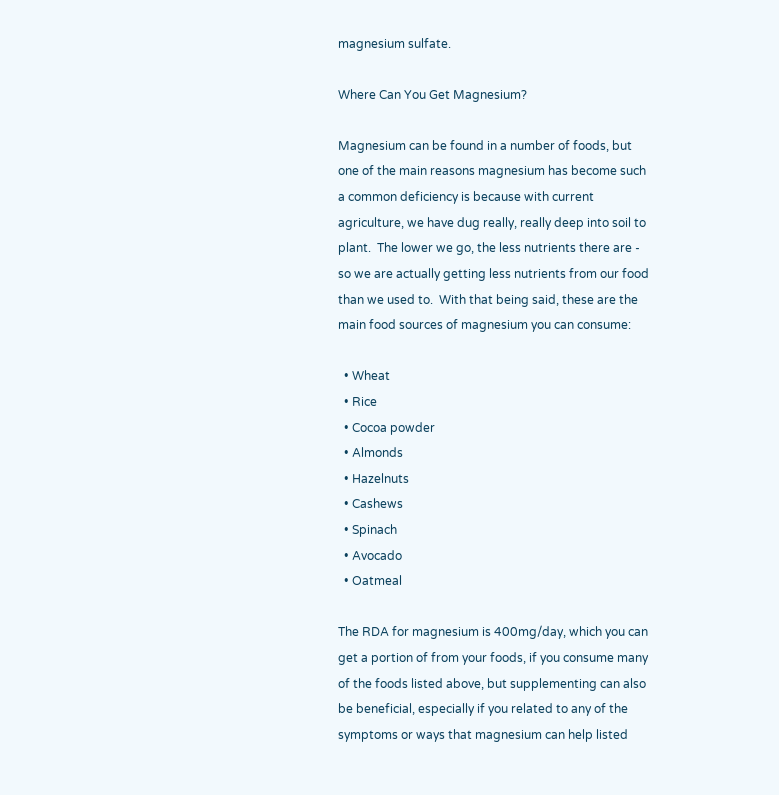magnesium sulfate.

Where Can You Get Magnesium?

Magnesium can be found in a number of foods, but one of the main reasons magnesium has become such a common deficiency is because with current agriculture, we have dug really, really deep into soil to plant.  The lower we go, the less nutrients there are - so we are actually getting less nutrients from our food than we used to.  With that being said, these are the main food sources of magnesium you can consume:

  • Wheat
  • Rice
  • Cocoa powder
  • Almonds
  • Hazelnuts
  • Cashews
  • Spinach
  • Avocado
  • Oatmeal

The RDA for magnesium is 400mg/day, which you can get a portion of from your foods, if you consume many of the foods listed above, but supplementing can also be beneficial, especially if you related to any of the symptoms or ways that magnesium can help listed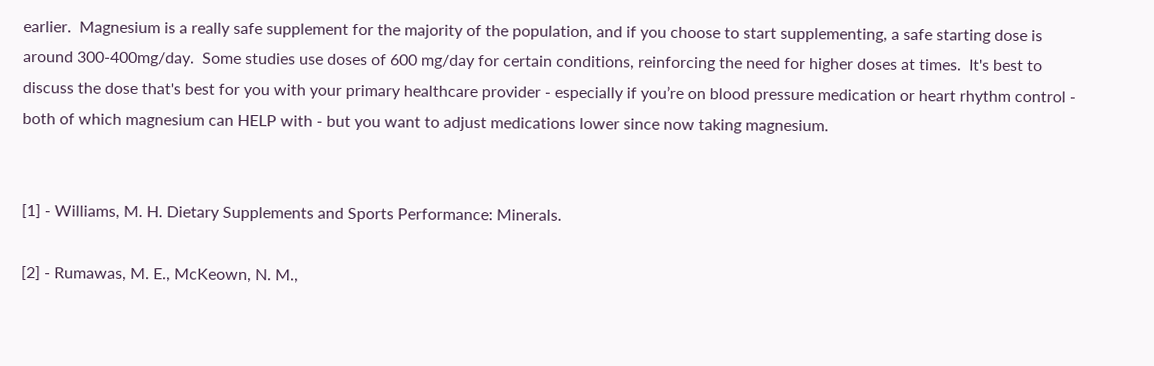earlier.  Magnesium is a really safe supplement for the majority of the population, and if you choose to start supplementing, a safe starting dose is around 300-400mg/day.  Some studies use doses of 600 mg/day for certain conditions, reinforcing the need for higher doses at times.  It's best to discuss the dose that's best for you with your primary healthcare provider - especially if you’re on blood pressure medication or heart rhythm control - both of which magnesium can HELP with - but you want to adjust medications lower since now taking magnesium.


[1] - Williams, M. H. Dietary Supplements and Sports Performance: Minerals.

[2] - Rumawas, M. E., McKeown, N. M.,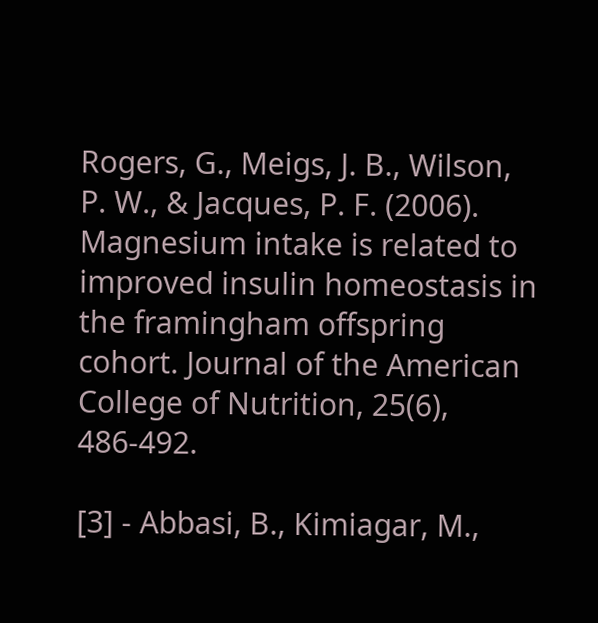Rogers, G., Meigs, J. B., Wilson, P. W., & Jacques, P. F. (2006). Magnesium intake is related to improved insulin homeostasis in the framingham offspring cohort. Journal of the American College of Nutrition, 25(6), 486-492.

[3] - Abbasi, B., Kimiagar, M.,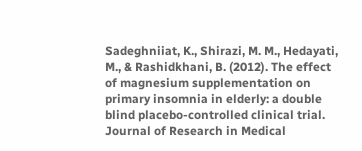Sadeghniiat, K., Shirazi, M. M., Hedayati, M., & Rashidkhani, B. (2012). The effect of magnesium supplementation on primary insomnia in elderly: a double blind placebo-controlled clinical trial. Journal of Research in Medical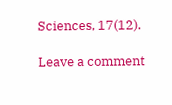Sciences, 17(12).

Leave a comment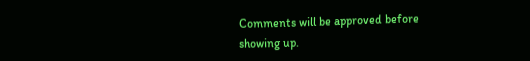Comments will be approved before showing up.